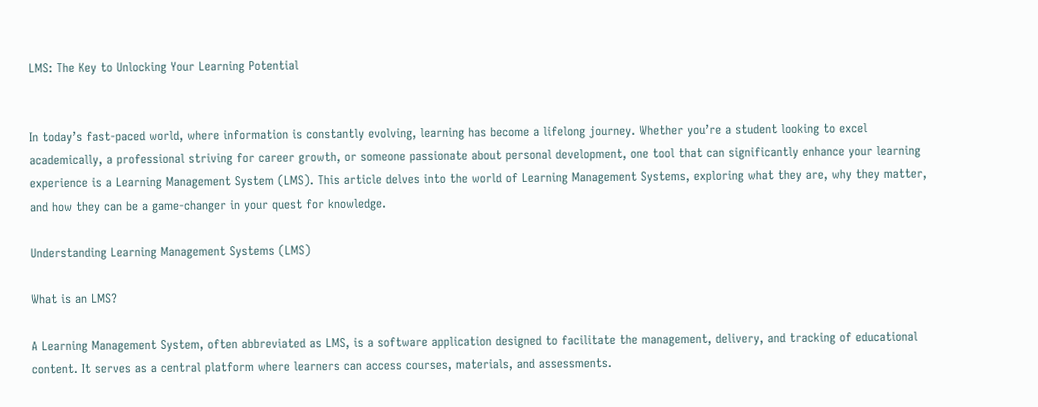LMS: The Key to Unlocking Your Learning Potential


In today’s fast-paced world, where information is constantly evolving, learning has become a lifelong journey. Whether you’re a student looking to excel academically, a professional striving for career growth, or someone passionate about personal development, one tool that can significantly enhance your learning experience is a Learning Management System (LMS). This article delves into the world of Learning Management Systems, exploring what they are, why they matter, and how they can be a game-changer in your quest for knowledge.

Understanding Learning Management Systems (LMS)

What is an LMS?

A Learning Management System, often abbreviated as LMS, is a software application designed to facilitate the management, delivery, and tracking of educational content. It serves as a central platform where learners can access courses, materials, and assessments.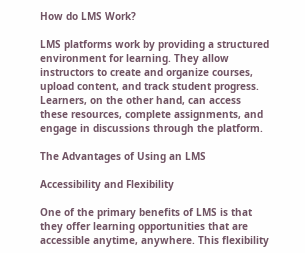How do LMS Work?

LMS platforms work by providing a structured environment for learning. They allow instructors to create and organize courses, upload content, and track student progress. Learners, on the other hand, can access these resources, complete assignments, and engage in discussions through the platform.

The Advantages of Using an LMS

Accessibility and Flexibility

One of the primary benefits of LMS is that they offer learning opportunities that are accessible anytime, anywhere. This flexibility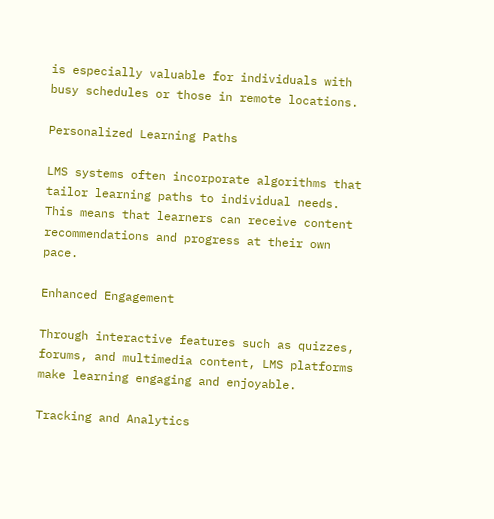is especially valuable for individuals with busy schedules or those in remote locations.

Personalized Learning Paths

LMS systems often incorporate algorithms that tailor learning paths to individual needs. This means that learners can receive content recommendations and progress at their own pace.

Enhanced Engagement

Through interactive features such as quizzes, forums, and multimedia content, LMS platforms make learning engaging and enjoyable.

Tracking and Analytics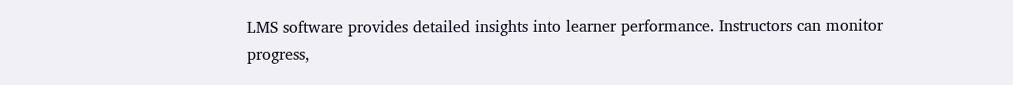LMS software provides detailed insights into learner performance. Instructors can monitor progress,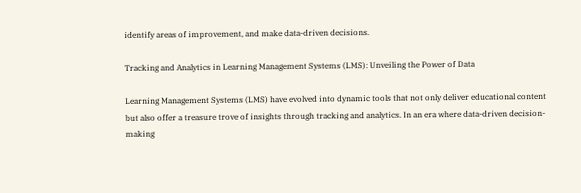identify areas of improvement, and make data-driven decisions.

Tracking and Analytics in Learning Management Systems (LMS): Unveiling the Power of Data

Learning Management Systems (LMS) have evolved into dynamic tools that not only deliver educational content but also offer a treasure trove of insights through tracking and analytics. In an era where data-driven decision-making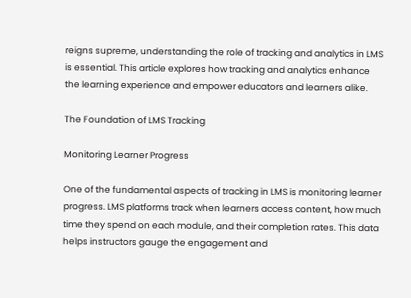reigns supreme, understanding the role of tracking and analytics in LMS is essential. This article explores how tracking and analytics enhance the learning experience and empower educators and learners alike.

The Foundation of LMS Tracking

Monitoring Learner Progress

One of the fundamental aspects of tracking in LMS is monitoring learner progress. LMS platforms track when learners access content, how much time they spend on each module, and their completion rates. This data helps instructors gauge the engagement and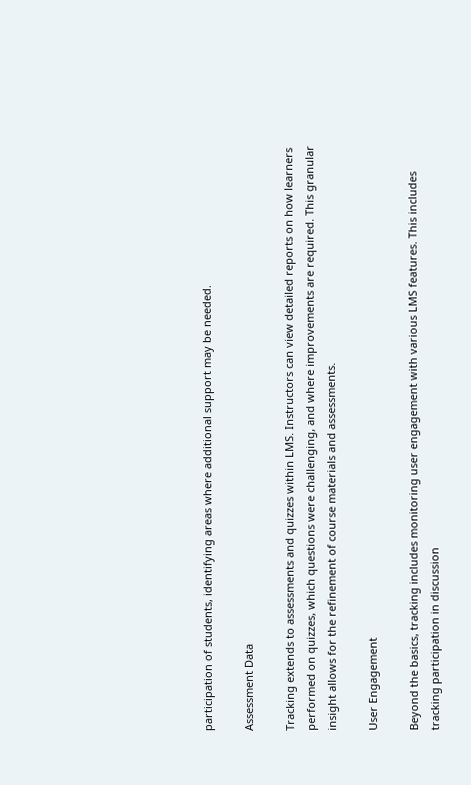participation of students, identifying areas where additional support may be needed.

Assessment Data

Tracking extends to assessments and quizzes within LMS. Instructors can view detailed reports on how learners performed on quizzes, which questions were challenging, and where improvements are required. This granular insight allows for the refinement of course materials and assessments.

User Engagement

Beyond the basics, tracking includes monitoring user engagement with various LMS features. This includes tracking participation in discussion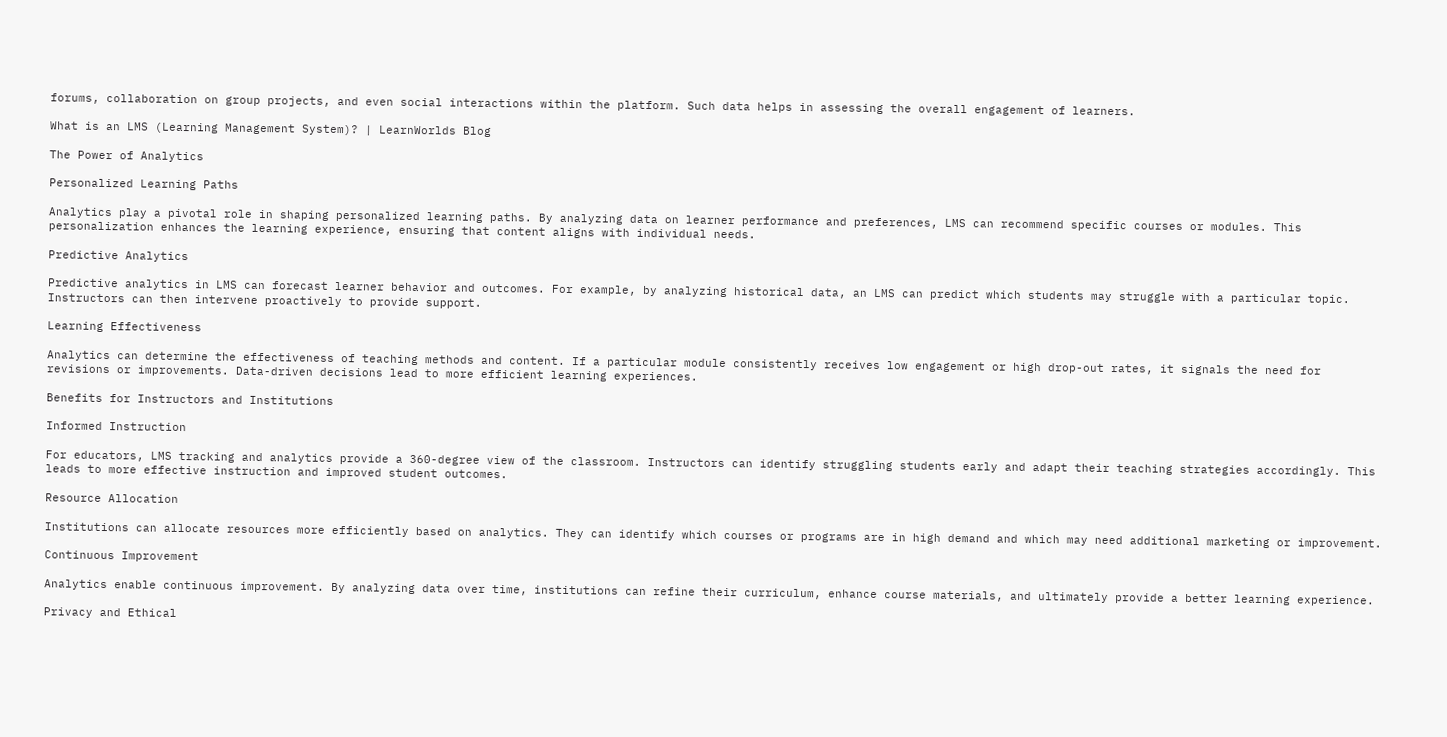forums, collaboration on group projects, and even social interactions within the platform. Such data helps in assessing the overall engagement of learners.

What is an LMS (Learning Management System)? | LearnWorlds Blog

The Power of Analytics

Personalized Learning Paths

Analytics play a pivotal role in shaping personalized learning paths. By analyzing data on learner performance and preferences, LMS can recommend specific courses or modules. This personalization enhances the learning experience, ensuring that content aligns with individual needs.

Predictive Analytics

Predictive analytics in LMS can forecast learner behavior and outcomes. For example, by analyzing historical data, an LMS can predict which students may struggle with a particular topic. Instructors can then intervene proactively to provide support.

Learning Effectiveness

Analytics can determine the effectiveness of teaching methods and content. If a particular module consistently receives low engagement or high drop-out rates, it signals the need for revisions or improvements. Data-driven decisions lead to more efficient learning experiences.

Benefits for Instructors and Institutions

Informed Instruction

For educators, LMS tracking and analytics provide a 360-degree view of the classroom. Instructors can identify struggling students early and adapt their teaching strategies accordingly. This leads to more effective instruction and improved student outcomes.

Resource Allocation

Institutions can allocate resources more efficiently based on analytics. They can identify which courses or programs are in high demand and which may need additional marketing or improvement.

Continuous Improvement

Analytics enable continuous improvement. By analyzing data over time, institutions can refine their curriculum, enhance course materials, and ultimately provide a better learning experience.

Privacy and Ethical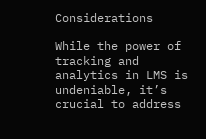Considerations

While the power of tracking and analytics in LMS is undeniable, it’s crucial to address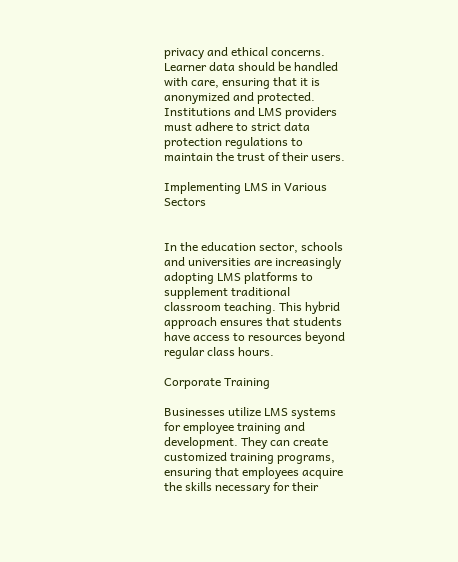privacy and ethical concerns. Learner data should be handled with care, ensuring that it is anonymized and protected. Institutions and LMS providers must adhere to strict data protection regulations to maintain the trust of their users.

Implementing LMS in Various Sectors


In the education sector, schools and universities are increasingly adopting LMS platforms to supplement traditional classroom teaching. This hybrid approach ensures that students have access to resources beyond regular class hours.

Corporate Training

Businesses utilize LMS systems for employee training and development. They can create customized training programs, ensuring that employees acquire the skills necessary for their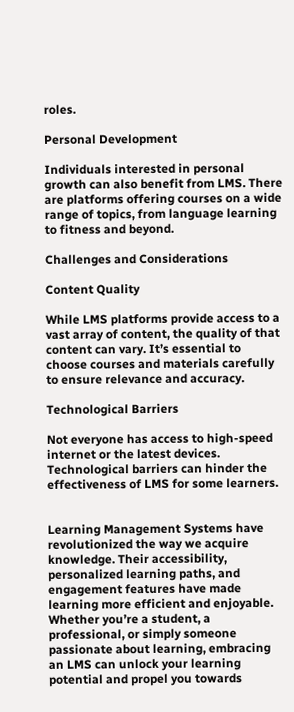roles.

Personal Development

Individuals interested in personal growth can also benefit from LMS. There are platforms offering courses on a wide range of topics, from language learning to fitness and beyond.

Challenges and Considerations

Content Quality

While LMS platforms provide access to a vast array of content, the quality of that content can vary. It’s essential to choose courses and materials carefully to ensure relevance and accuracy.

Technological Barriers

Not everyone has access to high-speed internet or the latest devices. Technological barriers can hinder the effectiveness of LMS for some learners.


Learning Management Systems have revolutionized the way we acquire knowledge. Their accessibility, personalized learning paths, and engagement features have made learning more efficient and enjoyable. Whether you’re a student, a professional, or simply someone passionate about learning, embracing an LMS can unlock your learning potential and propel you towards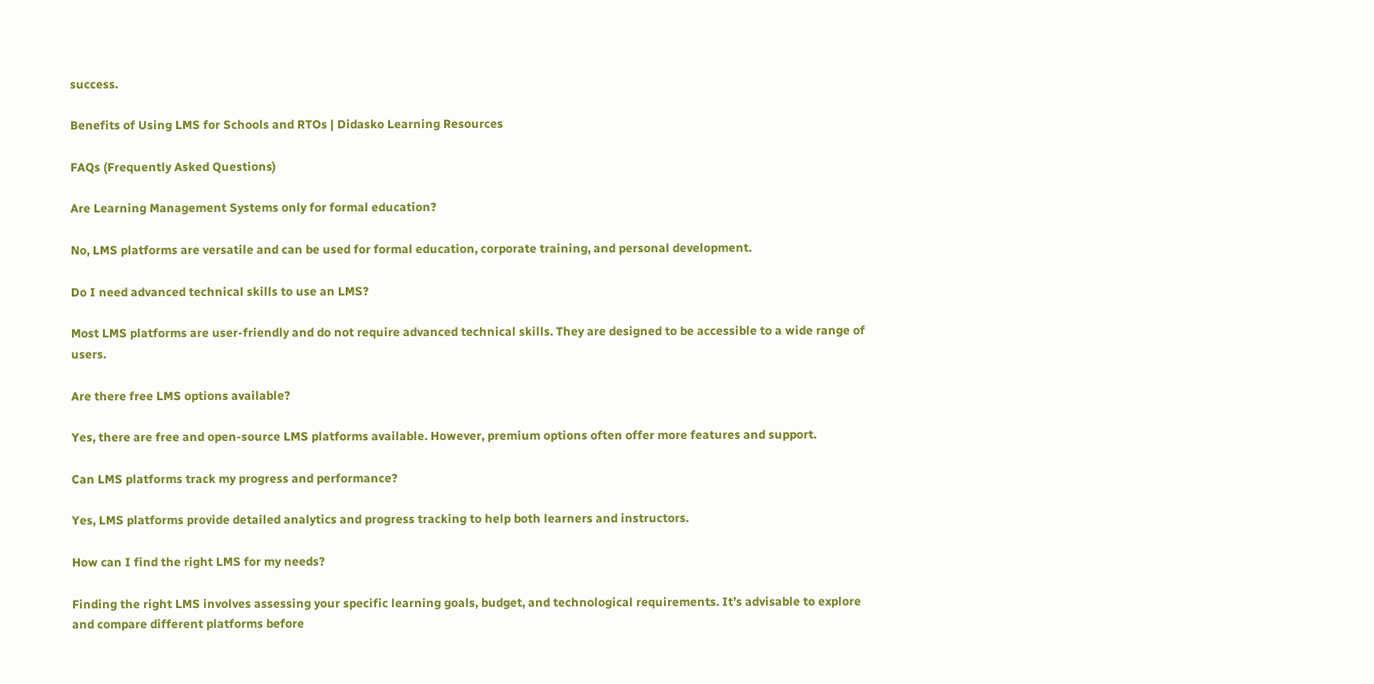success.

Benefits of Using LMS for Schools and RTOs | Didasko Learning Resources

FAQs (Frequently Asked Questions)

Are Learning Management Systems only for formal education?

No, LMS platforms are versatile and can be used for formal education, corporate training, and personal development.

Do I need advanced technical skills to use an LMS?

Most LMS platforms are user-friendly and do not require advanced technical skills. They are designed to be accessible to a wide range of users.

Are there free LMS options available?

Yes, there are free and open-source LMS platforms available. However, premium options often offer more features and support.

Can LMS platforms track my progress and performance?

Yes, LMS platforms provide detailed analytics and progress tracking to help both learners and instructors.

How can I find the right LMS for my needs?

Finding the right LMS involves assessing your specific learning goals, budget, and technological requirements. It’s advisable to explore and compare different platforms before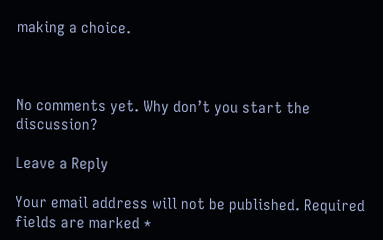making a choice.



No comments yet. Why don’t you start the discussion?

Leave a Reply

Your email address will not be published. Required fields are marked *